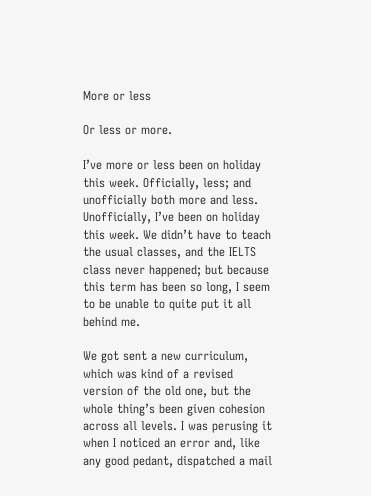More or less

Or less or more.

I’ve more or less been on holiday this week. Officially, less; and unofficially both more and less. Unofficially, I’ve been on holiday this week. We didn’t have to teach the usual classes, and the IELTS class never happened; but because this term has been so long, I seem to be unable to quite put it all behind me.

We got sent a new curriculum, which was kind of a revised version of the old one, but the whole thing’s been given cohesion across all levels. I was perusing it when I noticed an error and, like any good pedant, dispatched a mail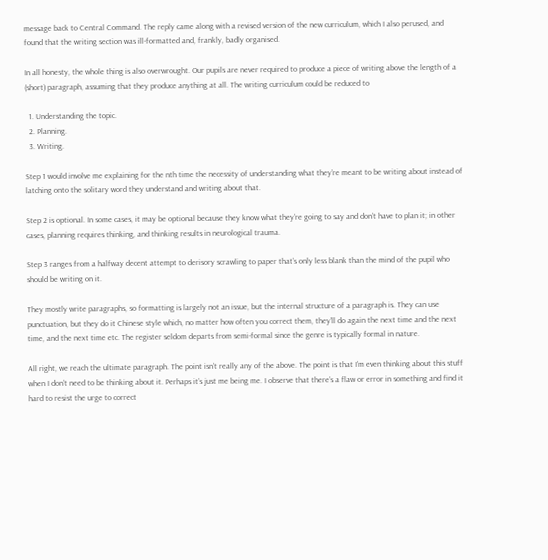message back to Central Command. The reply came along with a revised version of the new curriculum, which I also perused, and found that the writing section was ill-formatted and, frankly, badly organised.

In all honesty, the whole thing is also overwrought. Our pupils are never required to produce a piece of writing above the length of a (short) paragraph, assuming that they produce anything at all. The writing curriculum could be reduced to

  1. Understanding the topic.
  2. Planning.
  3. Writing.

Step 1 would involve me explaining for the nth time the necessity of understanding what they’re meant to be writing about instead of latching onto the solitary word they understand and writing about that.

Step 2 is optional. In some cases, it may be optional because they know what they’re going to say and don’t have to plan it; in other cases, planning requires thinking, and thinking results in neurological trauma.

Step 3 ranges from a halfway decent attempt to derisory scrawling to paper that’s only less blank than the mind of the pupil who should be writing on it.

They mostly write paragraphs, so formatting is largely not an issue, but the internal structure of a paragraph is. They can use punctuation, but they do it Chinese style which, no matter how often you correct them, they’ll do again the next time and the next time, and the next time etc. The register seldom departs from semi-formal since the genre is typically formal in nature.

All right, we reach the ultimate paragraph. The point isn’t really any of the above. The point is that I’m even thinking about this stuff when I don’t need to be thinking about it. Perhaps it’s just me being me. I observe that there’s a flaw or error in something and find it hard to resist the urge to correct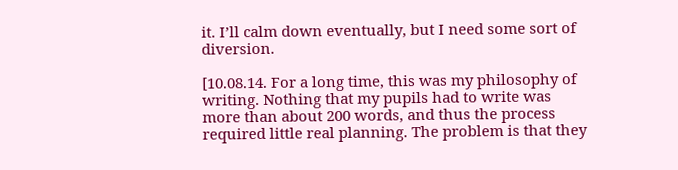it. I’ll calm down eventually, but I need some sort of diversion.

[10.08.14. For a long time, this was my philosophy of writing. Nothing that my pupils had to write was more than about 200 words, and thus the process required little real planning. The problem is that they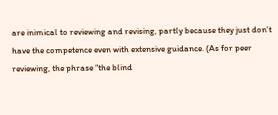are inimical to reviewing and revising, partly because they just don’t have the competence even with extensive guidance. (As for peer reviewing, the phrase “the blind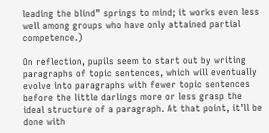leading the blind” springs to mind; it works even less well among groups who have only attained partial competence.)

On reflection, pupils seem to start out by writing paragraphs of topic sentences, which will eventually evolve into paragraphs with fewer topic sentences before the little darlings more or less grasp the ideal structure of a paragraph. At that point, it’ll be done with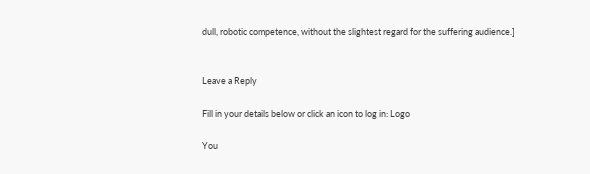dull, robotic competence, without the slightest regard for the suffering audience.]


Leave a Reply

Fill in your details below or click an icon to log in: Logo

You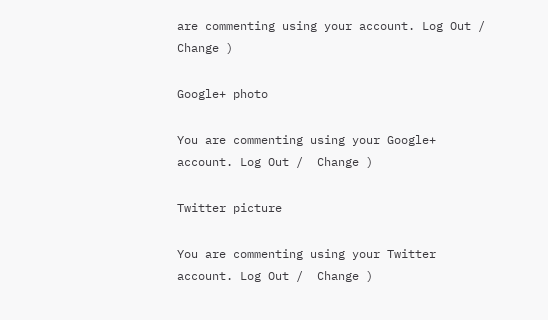are commenting using your account. Log Out /  Change )

Google+ photo

You are commenting using your Google+ account. Log Out /  Change )

Twitter picture

You are commenting using your Twitter account. Log Out /  Change )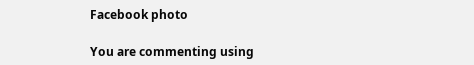Facebook photo

You are commenting using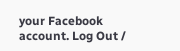your Facebook account. Log Out /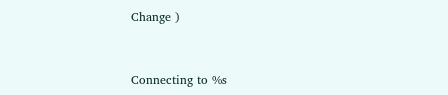Change )


Connecting to %s